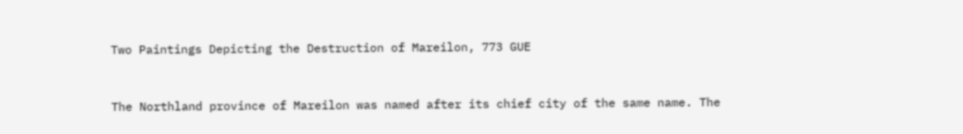Two Paintings Depicting the Destruction of Mareilon, 773 GUE


The Northland province of Mareilon was named after its chief city of the same name. The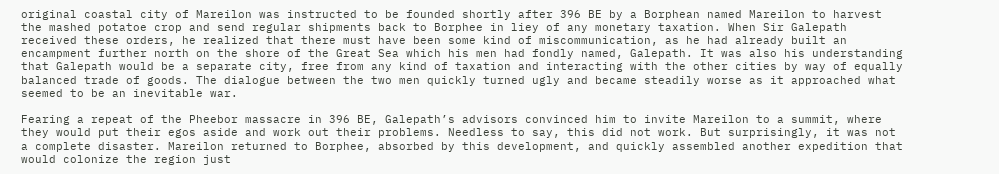original coastal city of Mareilon was instructed to be founded shortly after 396 BE by a Borphean named Mareilon to harvest the mashed potatoe crop and send regular shipments back to Borphee in liey of any monetary taxation. When Sir Galepath received these orders, he realized that there must have been some kind of miscommunication, as he had already built an encampment further north on the shore of the Great Sea which his men had fondly named, Galepath. It was also his understanding that Galepath would be a separate city, free from any kind of taxation and interacting with the other cities by way of equally balanced trade of goods. The dialogue between the two men quickly turned ugly and became steadily worse as it approached what seemed to be an inevitable war.

Fearing a repeat of the Pheebor massacre in 396 BE, Galepath’s advisors convinced him to invite Mareilon to a summit, where they would put their egos aside and work out their problems. Needless to say, this did not work. But surprisingly, it was not a complete disaster. Mareilon returned to Borphee, absorbed by this development, and quickly assembled another expedition that would colonize the region just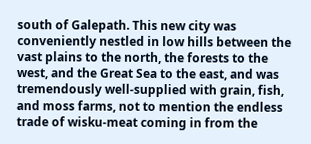south of Galepath. This new city was conveniently nestled in low hills between the vast plains to the north, the forests to the west, and the Great Sea to the east, and was tremendously well-supplied with grain, fish, and moss farms, not to mention the endless trade of wisku-meat coming in from the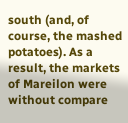south (and, of course, the mashed potatoes). As a result, the markets of Mareilon were without compare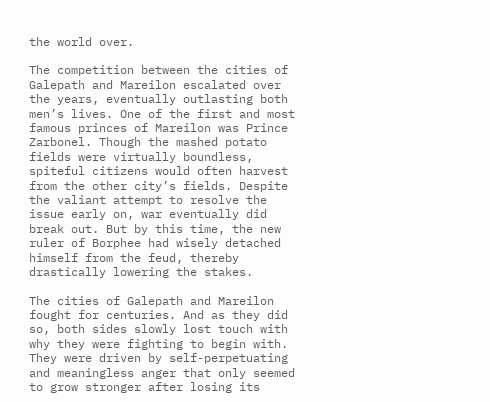the world over.

The competition between the cities of Galepath and Mareilon escalated over the years, eventually outlasting both men’s lives. One of the first and most famous princes of Mareilon was Prince Zarbonel. Though the mashed potato fields were virtually boundless, spiteful citizens would often harvest from the other city’s fields. Despite the valiant attempt to resolve the issue early on, war eventually did break out. But by this time, the new ruler of Borphee had wisely detached himself from the feud, thereby drastically lowering the stakes.

The cities of Galepath and Mareilon fought for centuries. And as they did so, both sides slowly lost touch with why they were fighting to begin with. They were driven by self-perpetuating and meaningless anger that only seemed to grow stronger after losing its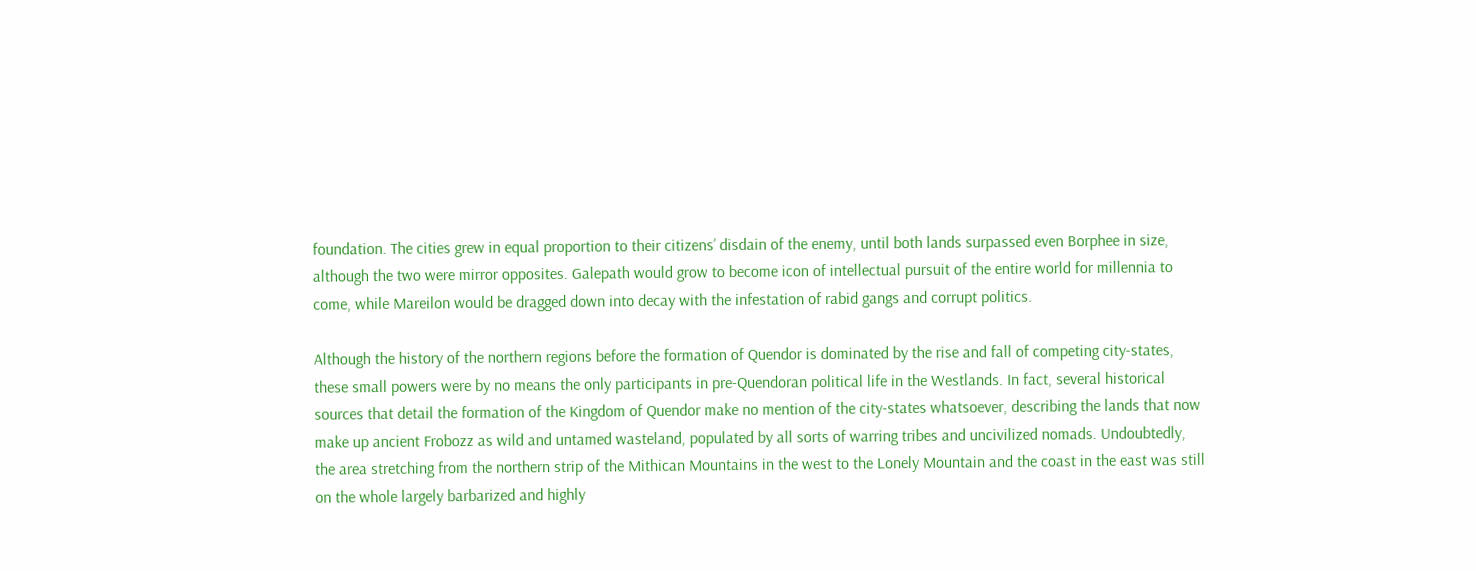foundation. The cities grew in equal proportion to their citizens’ disdain of the enemy, until both lands surpassed even Borphee in size, although the two were mirror opposites. Galepath would grow to become icon of intellectual pursuit of the entire world for millennia to come, while Mareilon would be dragged down into decay with the infestation of rabid gangs and corrupt politics.

Although the history of the northern regions before the formation of Quendor is dominated by the rise and fall of competing city-states, these small powers were by no means the only participants in pre-Quendoran political life in the Westlands. In fact, several historical sources that detail the formation of the Kingdom of Quendor make no mention of the city-states whatsoever, describing the lands that now make up ancient Frobozz as wild and untamed wasteland, populated by all sorts of warring tribes and uncivilized nomads. Undoubtedly, the area stretching from the northern strip of the Mithican Mountains in the west to the Lonely Mountain and the coast in the east was still on the whole largely barbarized and highly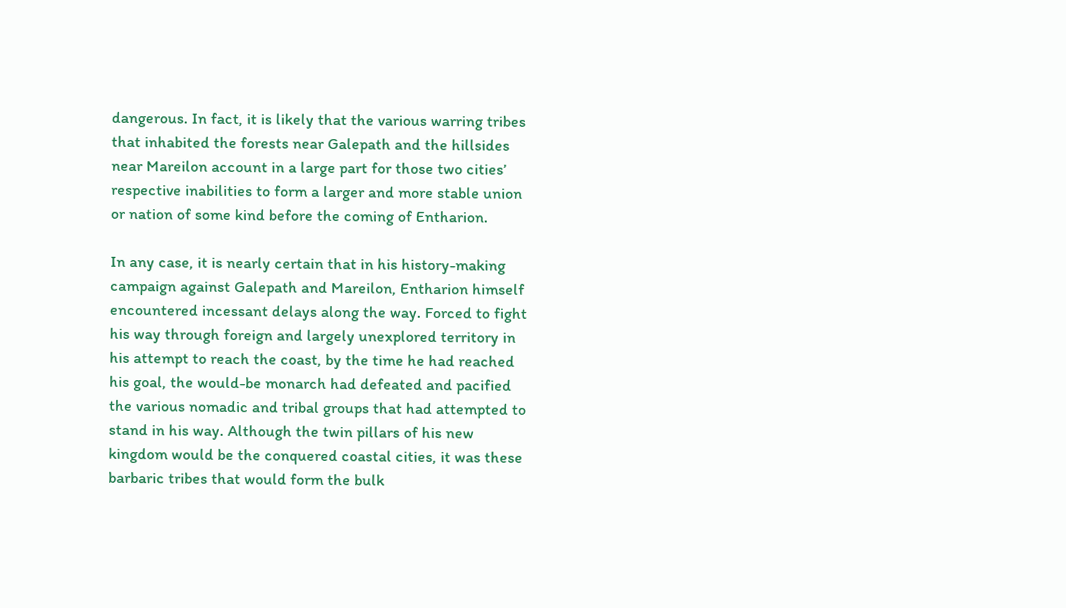dangerous. In fact, it is likely that the various warring tribes that inhabited the forests near Galepath and the hillsides near Mareilon account in a large part for those two cities’ respective inabilities to form a larger and more stable union or nation of some kind before the coming of Entharion.

In any case, it is nearly certain that in his history-making campaign against Galepath and Mareilon, Entharion himself encountered incessant delays along the way. Forced to fight his way through foreign and largely unexplored territory in his attempt to reach the coast, by the time he had reached his goal, the would-be monarch had defeated and pacified the various nomadic and tribal groups that had attempted to stand in his way. Although the twin pillars of his new kingdom would be the conquered coastal cities, it was these barbaric tribes that would form the bulk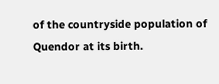of the countryside population of Quendor at its birth.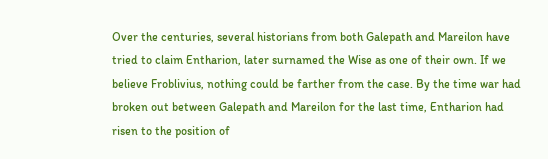Over the centuries, several historians from both Galepath and Mareilon have tried to claim Entharion, later surnamed the Wise as one of their own. If we believe Froblivius, nothing could be farther from the case. By the time war had broken out between Galepath and Mareilon for the last time, Entharion had risen to the position of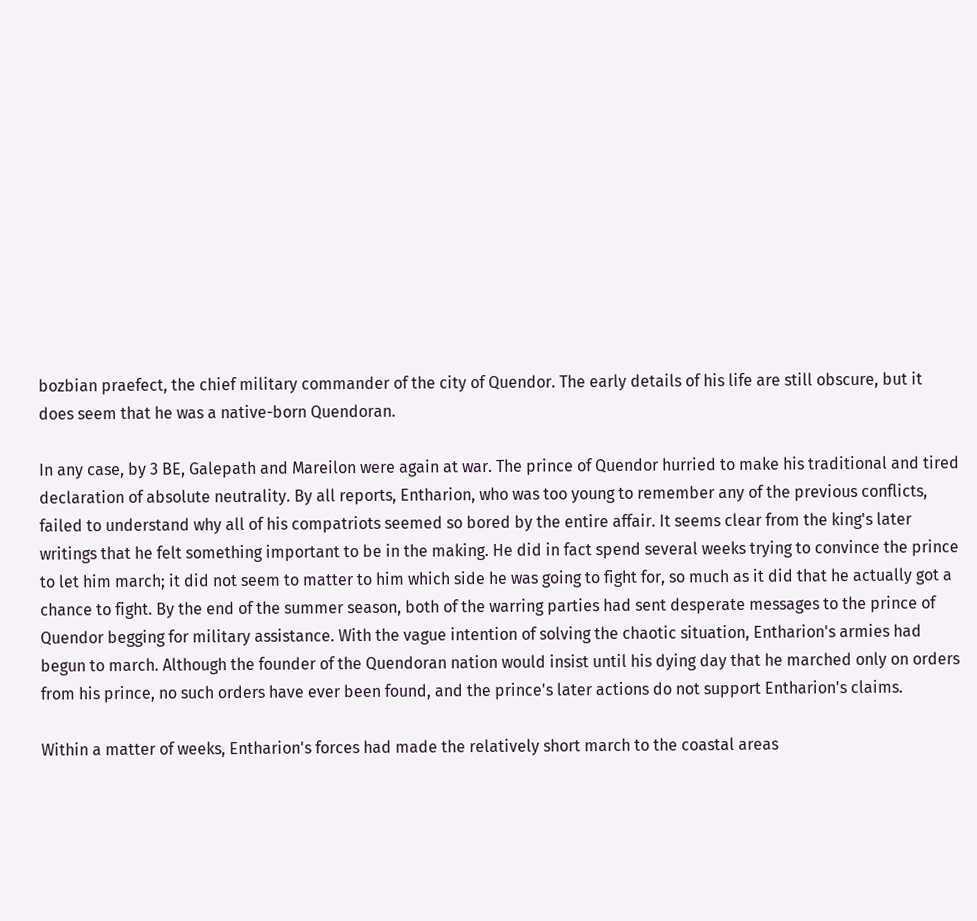bozbian praefect, the chief military commander of the city of Quendor. The early details of his life are still obscure, but it does seem that he was a native-born Quendoran.

In any case, by 3 BE, Galepath and Mareilon were again at war. The prince of Quendor hurried to make his traditional and tired declaration of absolute neutrality. By all reports, Entharion, who was too young to remember any of the previous conflicts, failed to understand why all of his compatriots seemed so bored by the entire affair. It seems clear from the king's later writings that he felt something important to be in the making. He did in fact spend several weeks trying to convince the prince to let him march; it did not seem to matter to him which side he was going to fight for, so much as it did that he actually got a chance to fight. By the end of the summer season, both of the warring parties had sent desperate messages to the prince of Quendor begging for military assistance. With the vague intention of solving the chaotic situation, Entharion's armies had begun to march. Although the founder of the Quendoran nation would insist until his dying day that he marched only on orders from his prince, no such orders have ever been found, and the prince's later actions do not support Entharion's claims.

Within a matter of weeks, Entharion's forces had made the relatively short march to the coastal areas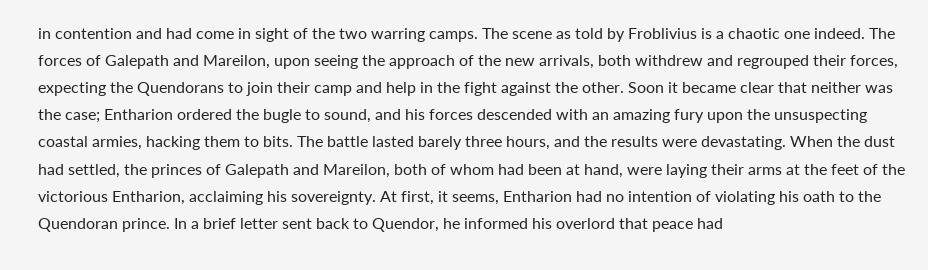in contention and had come in sight of the two warring camps. The scene as told by Froblivius is a chaotic one indeed. The forces of Galepath and Mareilon, upon seeing the approach of the new arrivals, both withdrew and regrouped their forces, expecting the Quendorans to join their camp and help in the fight against the other. Soon it became clear that neither was the case; Entharion ordered the bugle to sound, and his forces descended with an amazing fury upon the unsuspecting coastal armies, hacking them to bits. The battle lasted barely three hours, and the results were devastating. When the dust had settled, the princes of Galepath and Mareilon, both of whom had been at hand, were laying their arms at the feet of the victorious Entharion, acclaiming his sovereignty. At first, it seems, Entharion had no intention of violating his oath to the Quendoran prince. In a brief letter sent back to Quendor, he informed his overlord that peace had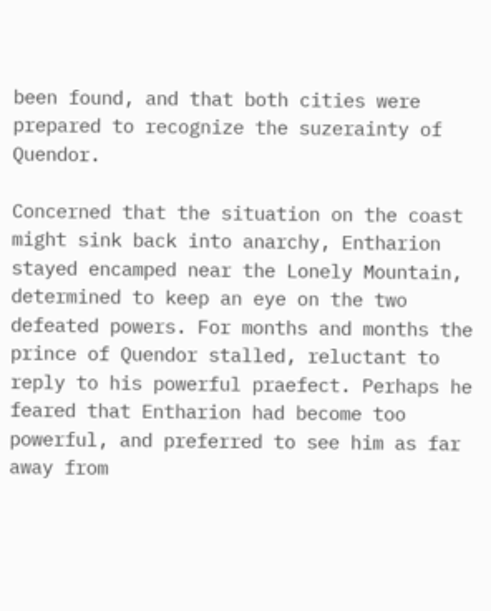been found, and that both cities were prepared to recognize the suzerainty of Quendor.

Concerned that the situation on the coast might sink back into anarchy, Entharion stayed encamped near the Lonely Mountain, determined to keep an eye on the two defeated powers. For months and months the prince of Quendor stalled, reluctant to reply to his powerful praefect. Perhaps he feared that Entharion had become too powerful, and preferred to see him as far away from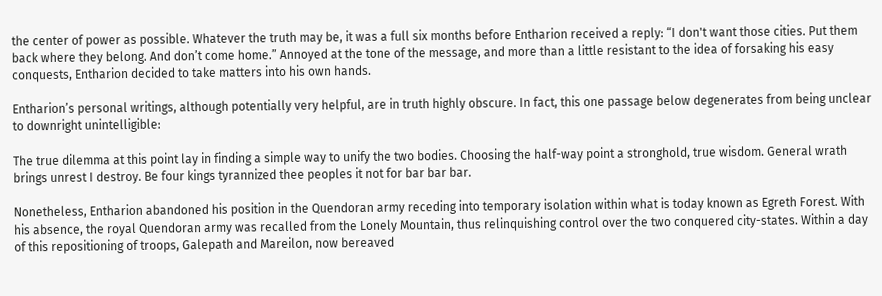the center of power as possible. Whatever the truth may be, it was a full six months before Entharion received a reply: “I don't want those cities. Put them back where they belong. And don’t come home.” Annoyed at the tone of the message, and more than a little resistant to the idea of forsaking his easy conquests, Entharion decided to take matters into his own hands.

Entharion’s personal writings, although potentially very helpful, are in truth highly obscure. In fact, this one passage below degenerates from being unclear to downright unintelligible:

The true dilemma at this point lay in finding a simple way to unify the two bodies. Choosing the half-way point a stronghold, true wisdom. General wrath brings unrest I destroy. Be four kings tyrannized thee peoples it not for bar bar bar.

Nonetheless, Entharion abandoned his position in the Quendoran army receding into temporary isolation within what is today known as Egreth Forest. With his absence, the royal Quendoran army was recalled from the Lonely Mountain, thus relinquishing control over the two conquered city-states. Within a day of this repositioning of troops, Galepath and Mareilon, now bereaved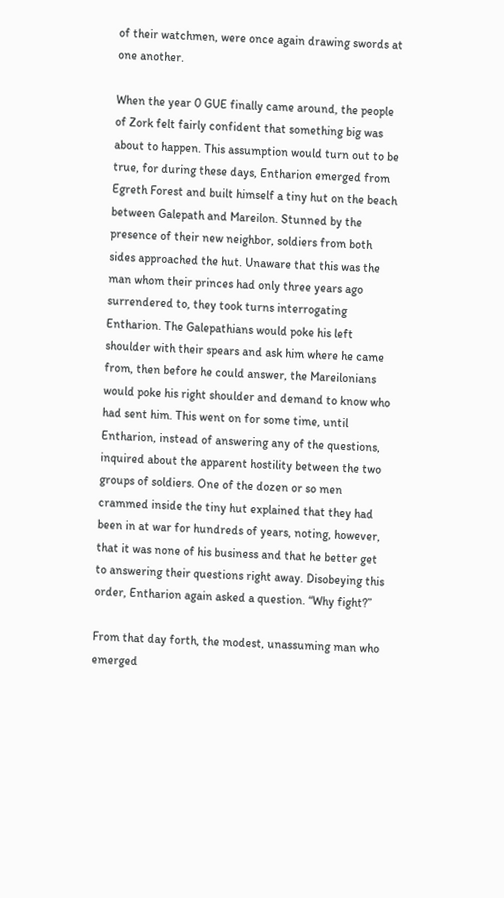of their watchmen, were once again drawing swords at one another.

When the year 0 GUE finally came around, the people of Zork felt fairly confident that something big was about to happen. This assumption would turn out to be true, for during these days, Entharion emerged from Egreth Forest and built himself a tiny hut on the beach between Galepath and Mareilon. Stunned by the presence of their new neighbor, soldiers from both sides approached the hut. Unaware that this was the man whom their princes had only three years ago surrendered to, they took turns interrogating Entharion. The Galepathians would poke his left shoulder with their spears and ask him where he came from, then before he could answer, the Mareilonians would poke his right shoulder and demand to know who had sent him. This went on for some time, until Entharion, instead of answering any of the questions, inquired about the apparent hostility between the two groups of soldiers. One of the dozen or so men crammed inside the tiny hut explained that they had been in at war for hundreds of years, noting, however, that it was none of his business and that he better get to answering their questions right away. Disobeying this order, Entharion again asked a question. “Why fight?”

From that day forth, the modest, unassuming man who emerged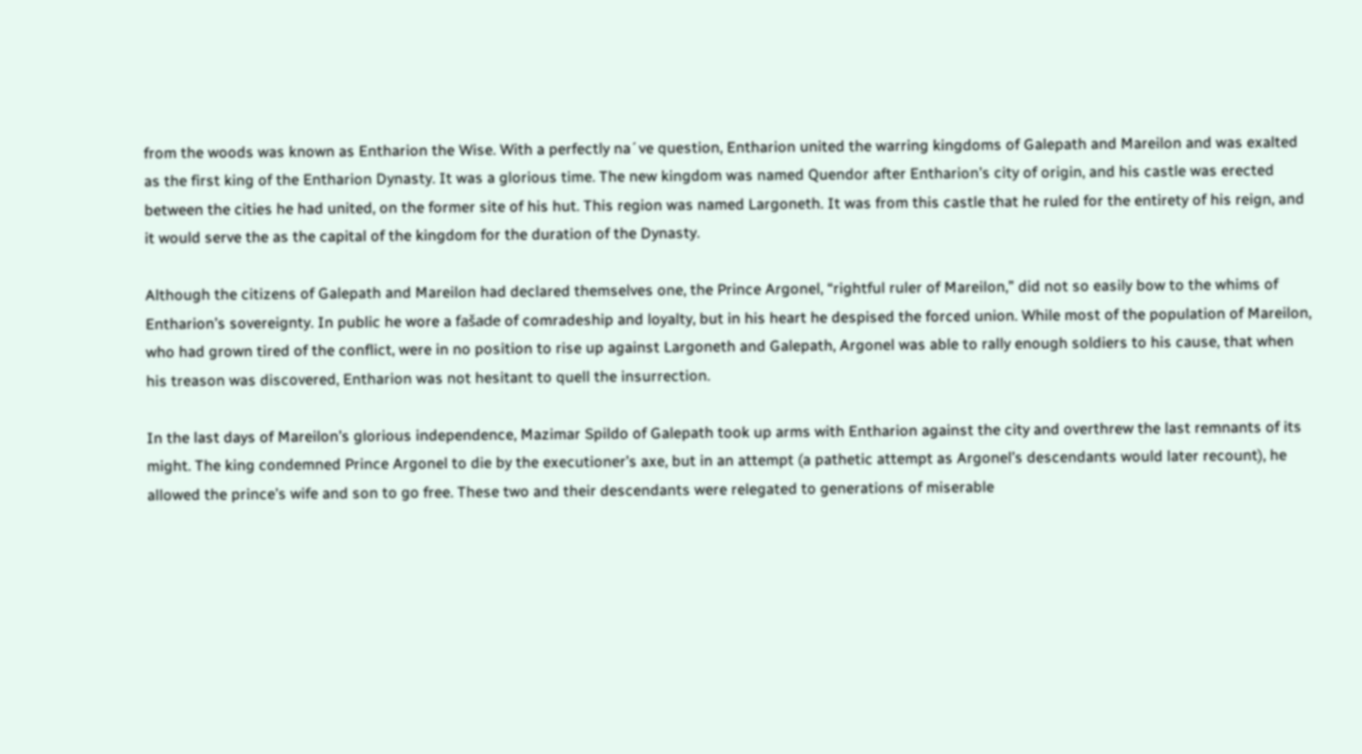from the woods was known as Entharion the Wise. With a perfectly na´ve question, Entharion united the warring kingdoms of Galepath and Mareilon and was exalted as the first king of the Entharion Dynasty. It was a glorious time. The new kingdom was named Quendor after Entharion’s city of origin, and his castle was erected between the cities he had united, on the former site of his hut. This region was named Largoneth. It was from this castle that he ruled for the entirety of his reign, and it would serve the as the capital of the kingdom for the duration of the Dynasty.

Although the citizens of Galepath and Mareilon had declared themselves one, the Prince Argonel, “rightful ruler of Mareilon,” did not so easily bow to the whims of Entharion’s sovereignty. In public he wore a fašade of comradeship and loyalty, but in his heart he despised the forced union. While most of the population of Mareilon, who had grown tired of the conflict, were in no position to rise up against Largoneth and Galepath, Argonel was able to rally enough soldiers to his cause, that when his treason was discovered, Entharion was not hesitant to quell the insurrection.

In the last days of Mareilon’s glorious independence, Mazimar Spildo of Galepath took up arms with Entharion against the city and overthrew the last remnants of its might. The king condemned Prince Argonel to die by the executioner’s axe, but in an attempt (a pathetic attempt as Argonel’s descendants would later recount), he allowed the prince’s wife and son to go free. These two and their descendants were relegated to generations of miserable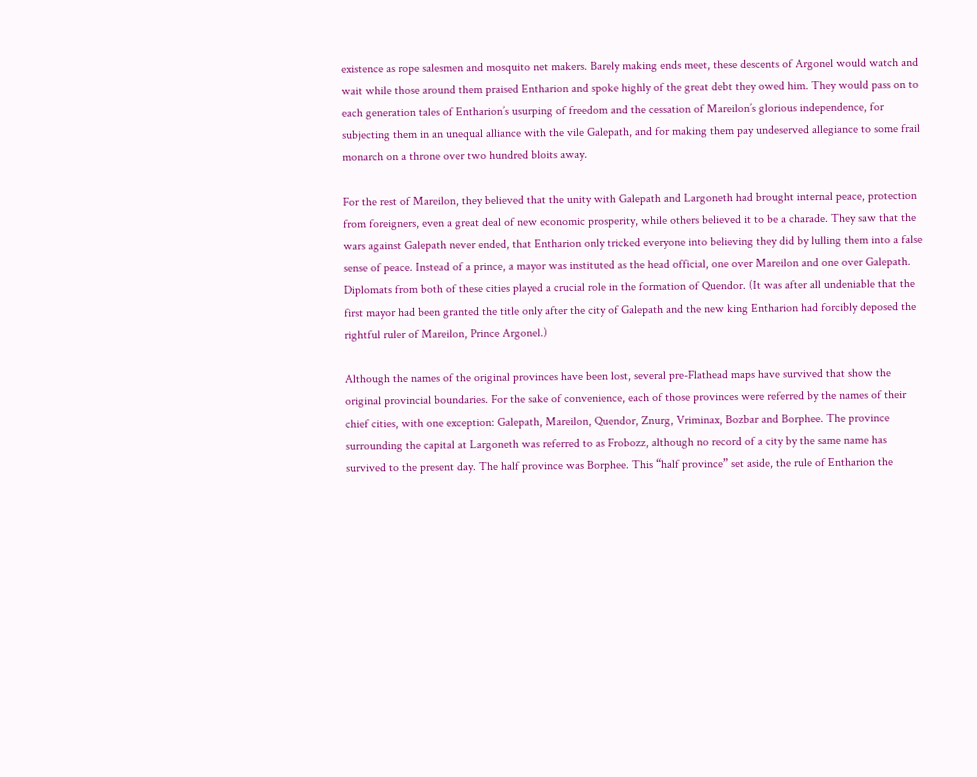existence as rope salesmen and mosquito net makers. Barely making ends meet, these descents of Argonel would watch and wait while those around them praised Entharion and spoke highly of the great debt they owed him. They would pass on to each generation tales of Entharion’s usurping of freedom and the cessation of Mareilon’s glorious independence, for subjecting them in an unequal alliance with the vile Galepath, and for making them pay undeserved allegiance to some frail monarch on a throne over two hundred bloits away.

For the rest of Mareilon, they believed that the unity with Galepath and Largoneth had brought internal peace, protection from foreigners, even a great deal of new economic prosperity, while others believed it to be a charade. They saw that the wars against Galepath never ended, that Entharion only tricked everyone into believing they did by lulling them into a false sense of peace. Instead of a prince, a mayor was instituted as the head official, one over Mareilon and one over Galepath. Diplomats from both of these cities played a crucial role in the formation of Quendor. (It was after all undeniable that the first mayor had been granted the title only after the city of Galepath and the new king Entharion had forcibly deposed the rightful ruler of Mareilon, Prince Argonel.)

Although the names of the original provinces have been lost, several pre-Flathead maps have survived that show the original provincial boundaries. For the sake of convenience, each of those provinces were referred by the names of their chief cities, with one exception: Galepath, Mareilon, Quendor, Znurg, Vriminax, Bozbar and Borphee. The province surrounding the capital at Largoneth was referred to as Frobozz, although no record of a city by the same name has survived to the present day. The half province was Borphee. This “half province” set aside, the rule of Entharion the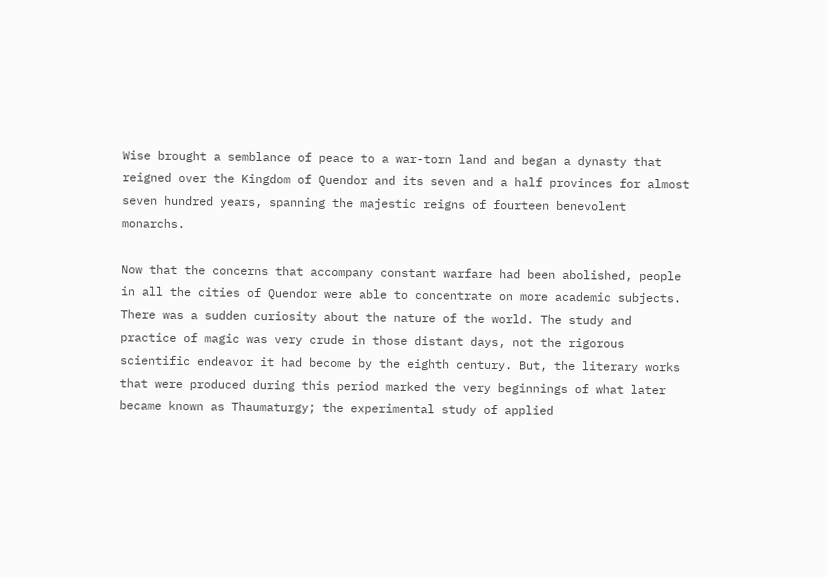Wise brought a semblance of peace to a war-torn land and began a dynasty that reigned over the Kingdom of Quendor and its seven and a half provinces for almost seven hundred years, spanning the majestic reigns of fourteen benevolent monarchs.

Now that the concerns that accompany constant warfare had been abolished, people in all the cities of Quendor were able to concentrate on more academic subjects. There was a sudden curiosity about the nature of the world. The study and practice of magic was very crude in those distant days, not the rigorous scientific endeavor it had become by the eighth century. But, the literary works that were produced during this period marked the very beginnings of what later became known as Thaumaturgy; the experimental study of applied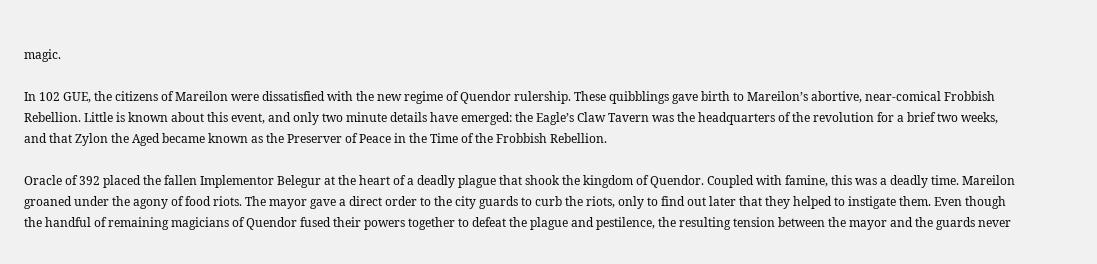magic.

In 102 GUE, the citizens of Mareilon were dissatisfied with the new regime of Quendor rulership. These quibblings gave birth to Mareilon’s abortive, near-comical Frobbish Rebellion. Little is known about this event, and only two minute details have emerged: the Eagle’s Claw Tavern was the headquarters of the revolution for a brief two weeks, and that Zylon the Aged became known as the Preserver of Peace in the Time of the Frobbish Rebellion.

Oracle of 392 placed the fallen Implementor Belegur at the heart of a deadly plague that shook the kingdom of Quendor. Coupled with famine, this was a deadly time. Mareilon groaned under the agony of food riots. The mayor gave a direct order to the city guards to curb the riots, only to find out later that they helped to instigate them. Even though the handful of remaining magicians of Quendor fused their powers together to defeat the plague and pestilence, the resulting tension between the mayor and the guards never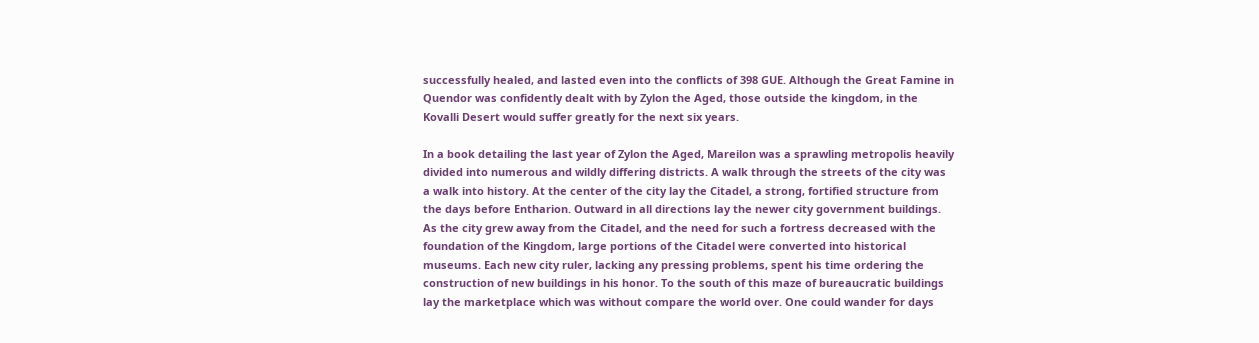successfully healed, and lasted even into the conflicts of 398 GUE. Although the Great Famine in Quendor was confidently dealt with by Zylon the Aged, those outside the kingdom, in the Kovalli Desert would suffer greatly for the next six years.

In a book detailing the last year of Zylon the Aged, Mareilon was a sprawling metropolis heavily divided into numerous and wildly differing districts. A walk through the streets of the city was a walk into history. At the center of the city lay the Citadel, a strong, fortified structure from the days before Entharion. Outward in all directions lay the newer city government buildings. As the city grew away from the Citadel, and the need for such a fortress decreased with the foundation of the Kingdom, large portions of the Citadel were converted into historical museums. Each new city ruler, lacking any pressing problems, spent his time ordering the construction of new buildings in his honor. To the south of this maze of bureaucratic buildings lay the marketplace which was without compare the world over. One could wander for days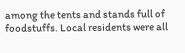among the tents and stands full of foodstuffs. Local residents were all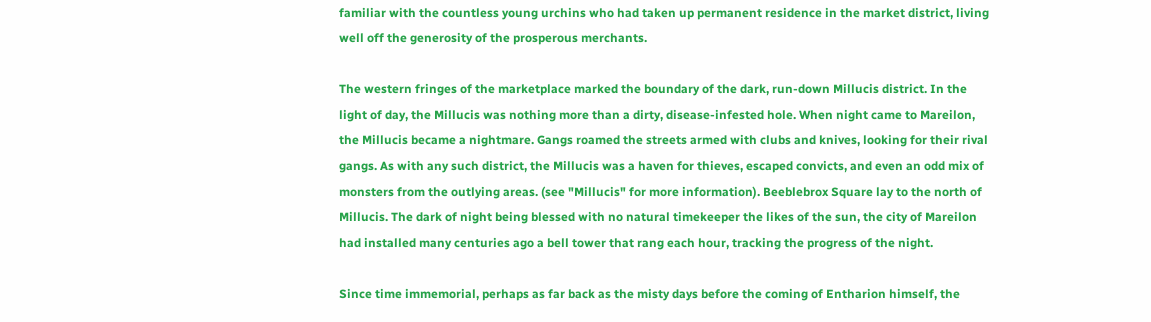familiar with the countless young urchins who had taken up permanent residence in the market district, living well off the generosity of the prosperous merchants.

The western fringes of the marketplace marked the boundary of the dark, run-down Millucis district. In the light of day, the Millucis was nothing more than a dirty, disease-infested hole. When night came to Mareilon, the Millucis became a nightmare. Gangs roamed the streets armed with clubs and knives, looking for their rival gangs. As with any such district, the Millucis was a haven for thieves, escaped convicts, and even an odd mix of monsters from the outlying areas. (see "Millucis" for more information). Beeblebrox Square lay to the north of Millucis. The dark of night being blessed with no natural timekeeper the likes of the sun, the city of Mareilon had installed many centuries ago a bell tower that rang each hour, tracking the progress of the night.

Since time immemorial, perhaps as far back as the misty days before the coming of Entharion himself, the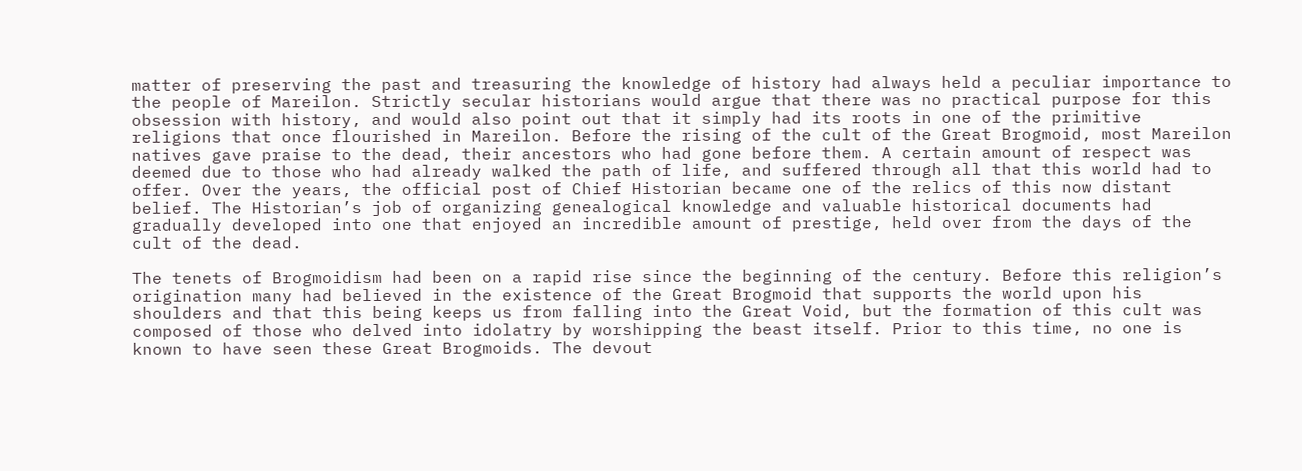matter of preserving the past and treasuring the knowledge of history had always held a peculiar importance to the people of Mareilon. Strictly secular historians would argue that there was no practical purpose for this obsession with history, and would also point out that it simply had its roots in one of the primitive religions that once flourished in Mareilon. Before the rising of the cult of the Great Brogmoid, most Mareilon natives gave praise to the dead, their ancestors who had gone before them. A certain amount of respect was deemed due to those who had already walked the path of life, and suffered through all that this world had to offer. Over the years, the official post of Chief Historian became one of the relics of this now distant belief. The Historian’s job of organizing genealogical knowledge and valuable historical documents had gradually developed into one that enjoyed an incredible amount of prestige, held over from the days of the cult of the dead.

The tenets of Brogmoidism had been on a rapid rise since the beginning of the century. Before this religion’s origination many had believed in the existence of the Great Brogmoid that supports the world upon his shoulders and that this being keeps us from falling into the Great Void, but the formation of this cult was composed of those who delved into idolatry by worshipping the beast itself. Prior to this time, no one is known to have seen these Great Brogmoids. The devout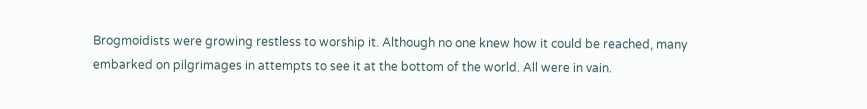Brogmoidists were growing restless to worship it. Although no one knew how it could be reached, many embarked on pilgrimages in attempts to see it at the bottom of the world. All were in vain.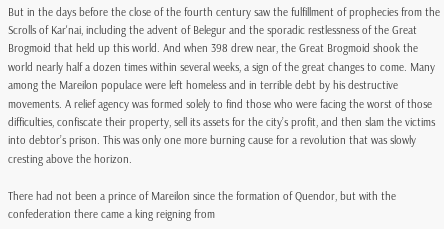But in the days before the close of the fourth century saw the fulfillment of prophecies from the Scrolls of Kar'nai, including the advent of Belegur and the sporadic restlessness of the Great Brogmoid that held up this world. And when 398 drew near, the Great Brogmoid shook the world nearly half a dozen times within several weeks, a sign of the great changes to come. Many among the Mareilon populace were left homeless and in terrible debt by his destructive movements. A relief agency was formed solely to find those who were facing the worst of those difficulties, confiscate their property, sell its assets for the city’s profit, and then slam the victims into debtor’s prison. This was only one more burning cause for a revolution that was slowly cresting above the horizon.

There had not been a prince of Mareilon since the formation of Quendor, but with the confederation there came a king reigning from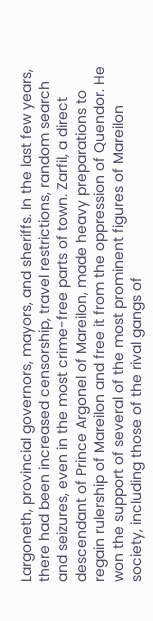Largoneth, provincial governors, mayors, and sheriffs. In the last few years, there had been increased censorship, travel restrictions, random search and seizures, even in the most crime-free parts of town. Zarfil, a direct descendant of Prince Argonel of Mareilon, made heavy preparations to regain rulership of Mareilon and free it from the oppression of Quendor. He  won the support of several of the most prominent figures of Mareilon society, including those of the rival gangs of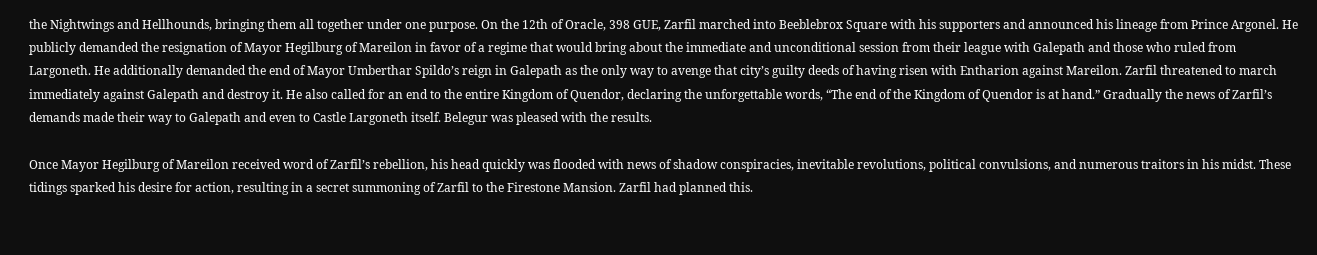the Nightwings and Hellhounds, bringing them all together under one purpose. On the 12th of Oracle, 398 GUE, Zarfil marched into Beeblebrox Square with his supporters and announced his lineage from Prince Argonel. He publicly demanded the resignation of Mayor Hegilburg of Mareilon in favor of a regime that would bring about the immediate and unconditional session from their league with Galepath and those who ruled from Largoneth. He additionally demanded the end of Mayor Umberthar Spildo’s reign in Galepath as the only way to avenge that city’s guilty deeds of having risen with Entharion against Mareilon. Zarfil threatened to march immediately against Galepath and destroy it. He also called for an end to the entire Kingdom of Quendor, declaring the unforgettable words, “The end of the Kingdom of Quendor is at hand.” Gradually the news of Zarfil’s demands made their way to Galepath and even to Castle Largoneth itself. Belegur was pleased with the results.

Once Mayor Hegilburg of Mareilon received word of Zarfil’s rebellion, his head quickly was flooded with news of shadow conspiracies, inevitable revolutions, political convulsions, and numerous traitors in his midst. These tidings sparked his desire for action, resulting in a secret summoning of Zarfil to the Firestone Mansion. Zarfil had planned this.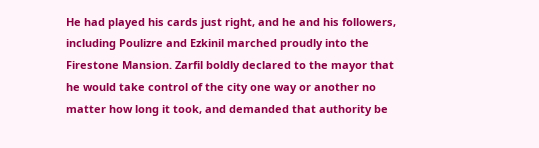He had played his cards just right, and he and his followers, including Poulizre and Ezkinil marched proudly into the Firestone Mansion. Zarfil boldly declared to the mayor that he would take control of the city one way or another no matter how long it took, and demanded that authority be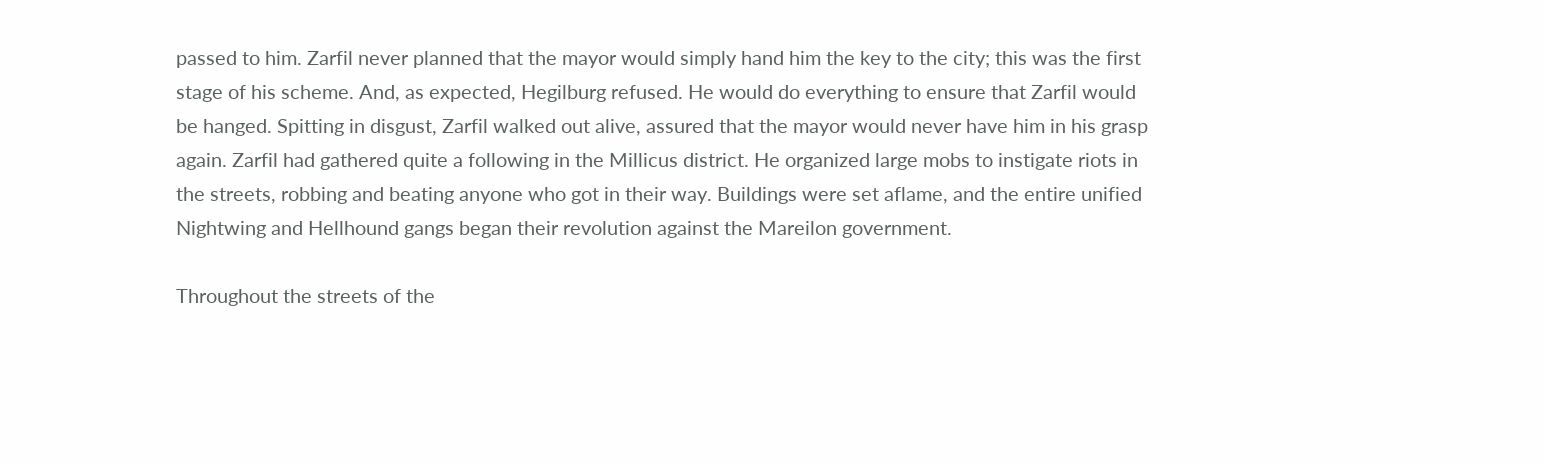passed to him. Zarfil never planned that the mayor would simply hand him the key to the city; this was the first stage of his scheme. And, as expected, Hegilburg refused. He would do everything to ensure that Zarfil would be hanged. Spitting in disgust, Zarfil walked out alive, assured that the mayor would never have him in his grasp again. Zarfil had gathered quite a following in the Millicus district. He organized large mobs to instigate riots in the streets, robbing and beating anyone who got in their way. Buildings were set aflame, and the entire unified Nightwing and Hellhound gangs began their revolution against the Mareilon government.

Throughout the streets of the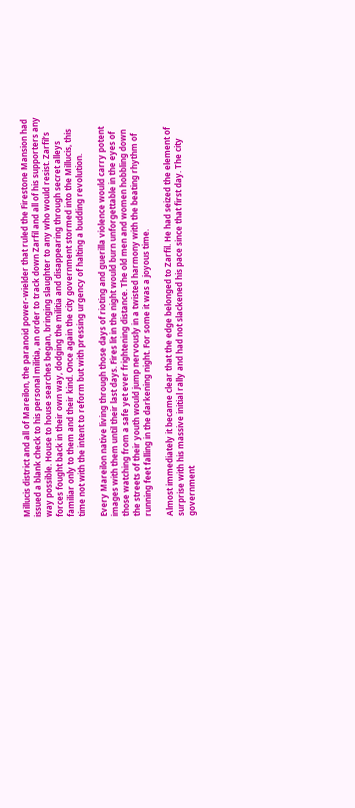Millucis district and all of Mareilon, the paranoid power-wielder that ruled the Firestone Mansion had issued a blank check to his personal militia, an order to track down Zarfil and all of his supporters any way possible. House to house searches began, bringing slaughter to any who would resist. Zarfil’s forces fought back in their own way, dodging the militia and disappearing through secret alleys familiar only to them and their kind. Once again the city government stormed into the Millucis, this time not with the intent to reform but with pressing urgency of halting a budding revolution.

Every Mareilon native living through those days of rioting and guerilla violence would carry potent images with them until their last days. Fires lit in the night would burn unforgettable in the eyes of those watching from a safe yet ever frightening distance. The old men and women hobbling down the streets of their youth would jump nervously in a twisted harmony with the beating rhythm of running feet falling in the darkening night. For some it was a joyous time.

Almost immediately it became clear that the edge belonged to Zarfil. He had seized the element of surprise with his massive initial rally and had not slackened his pace since that first day. The city government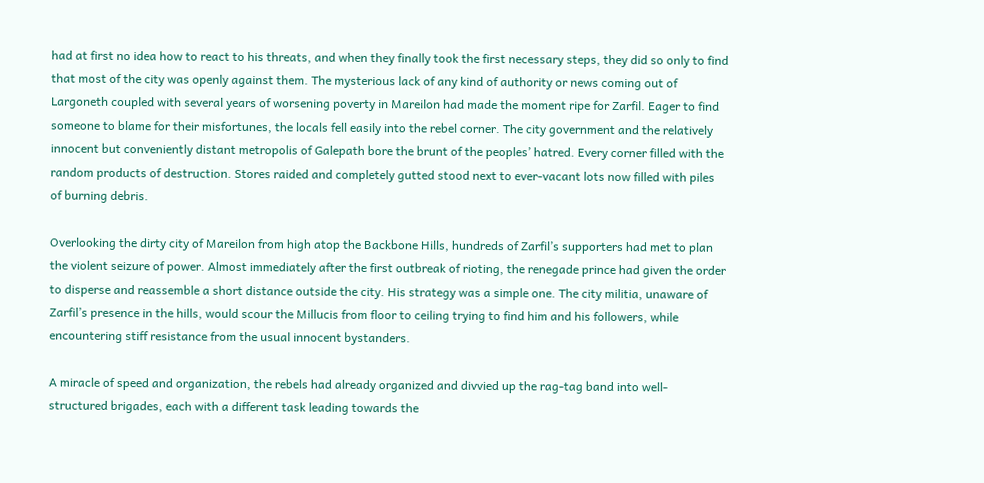had at first no idea how to react to his threats, and when they finally took the first necessary steps, they did so only to find that most of the city was openly against them. The mysterious lack of any kind of authority or news coming out of Largoneth coupled with several years of worsening poverty in Mareilon had made the moment ripe for Zarfil. Eager to find someone to blame for their misfortunes, the locals fell easily into the rebel corner. The city government and the relatively innocent but conveniently distant metropolis of Galepath bore the brunt of the peoples’ hatred. Every corner filled with the random products of destruction. Stores raided and completely gutted stood next to ever-vacant lots now filled with piles of burning debris.

Overlooking the dirty city of Mareilon from high atop the Backbone Hills, hundreds of Zarfil’s supporters had met to plan the violent seizure of power. Almost immediately after the first outbreak of rioting, the renegade prince had given the order to disperse and reassemble a short distance outside the city. His strategy was a simple one. The city militia, unaware of Zarfil’s presence in the hills, would scour the Millucis from floor to ceiling trying to find him and his followers, while encountering stiff resistance from the usual innocent bystanders.

A miracle of speed and organization, the rebels had already organized and divvied up the rag-tag band into well-structured brigades, each with a different task leading towards the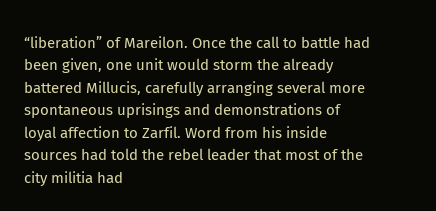“liberation” of Mareilon. Once the call to battle had been given, one unit would storm the already battered Millucis, carefully arranging several more spontaneous uprisings and demonstrations of loyal affection to Zarfil. Word from his inside sources had told the rebel leader that most of the city militia had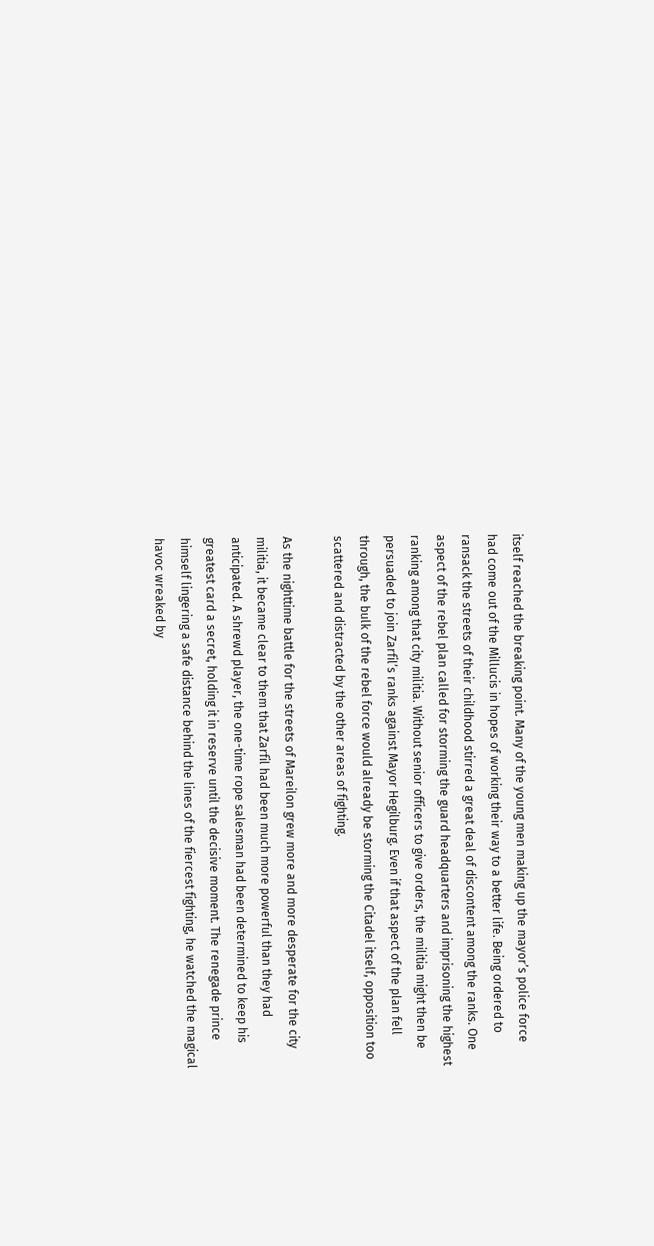itself reached the breaking point. Many of the young men making up the mayor’s police force had come out of the Millucis in hopes of working their way to a better life. Being ordered to ransack the streets of their childhood stirred a great deal of discontent among the ranks. One aspect of the rebel plan called for storming the guard headquarters and imprisoning the highest ranking among that city militia. Without senior officers to give orders, the militia might then be persuaded to join Zarfil’s ranks against Mayor Hegilburg. Even if that aspect of the plan fell through, the bulk of the rebel force would already be storming the Citadel itself, opposition too scattered and distracted by the other areas of fighting.

As the nighttime battle for the streets of Mareilon grew more and more desperate for the city militia, it became clear to them that Zarfil had been much more powerful than they had anticipated. A shrewd player, the one-time rope salesman had been determined to keep his greatest card a secret, holding it in reserve until the decisive moment. The renegade prince himself lingering a safe distance behind the lines of the fiercest fighting, he watched the magical havoc wreaked by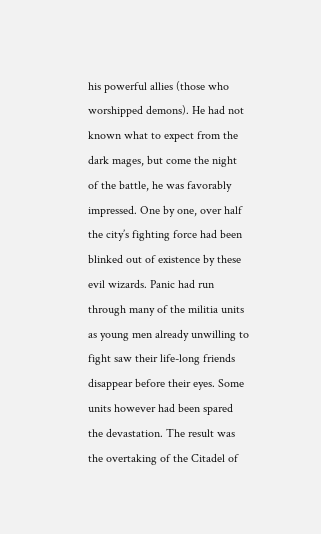his powerful allies (those who worshipped demons). He had not known what to expect from the dark mages, but come the night of the battle, he was favorably impressed. One by one, over half the city’s fighting force had been blinked out of existence by these evil wizards. Panic had run through many of the militia units as young men already unwilling to fight saw their life-long friends disappear before their eyes. Some units however had been spared the devastation. The result was the overtaking of the Citadel of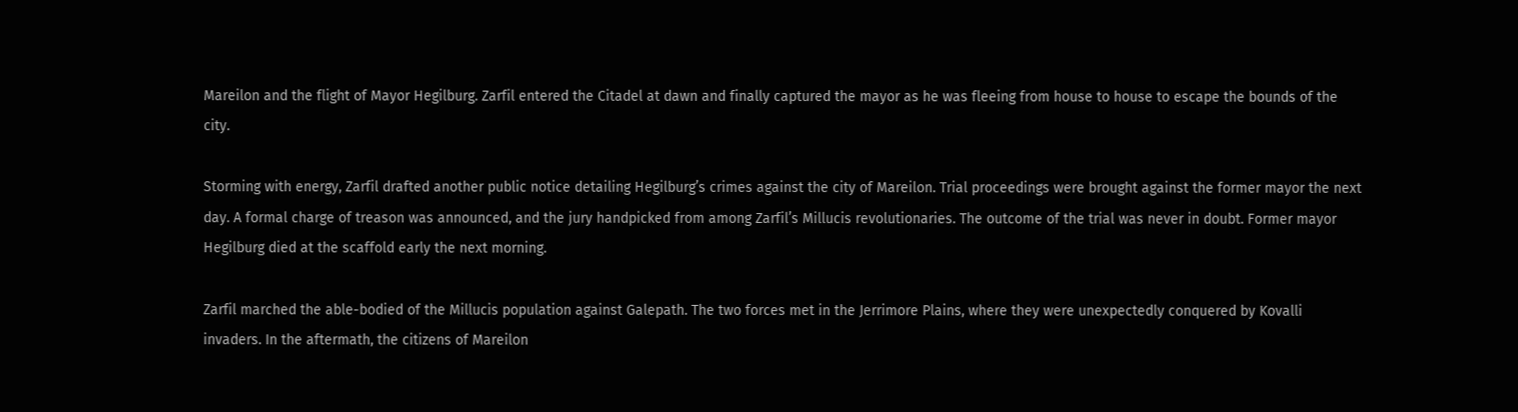Mareilon and the flight of Mayor Hegilburg. Zarfil entered the Citadel at dawn and finally captured the mayor as he was fleeing from house to house to escape the bounds of the city.

Storming with energy, Zarfil drafted another public notice detailing Hegilburg’s crimes against the city of Mareilon. Trial proceedings were brought against the former mayor the next day. A formal charge of treason was announced, and the jury handpicked from among Zarfil’s Millucis revolutionaries. The outcome of the trial was never in doubt. Former mayor Hegilburg died at the scaffold early the next morning.

Zarfil marched the able-bodied of the Millucis population against Galepath. The two forces met in the Jerrimore Plains, where they were unexpectedly conquered by Kovalli invaders. In the aftermath, the citizens of Mareilon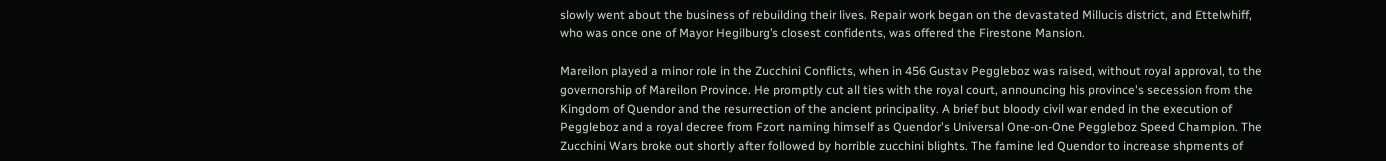slowly went about the business of rebuilding their lives. Repair work began on the devastated Millucis district, and Ettelwhiff, who was once one of Mayor Hegilburg’s closest confidents, was offered the Firestone Mansion.

Mareilon played a minor role in the Zucchini Conflicts, when in 456 Gustav Peggleboz was raised, without royal approval, to the governorship of Mareilon Province. He promptly cut all ties with the royal court, announcing his province's secession from the Kingdom of Quendor and the resurrection of the ancient principality. A brief but bloody civil war ended in the execution of Peggleboz and a royal decree from Fzort naming himself as Quendor's Universal One-on-One Peggleboz Speed Champion. The Zucchini Wars broke out shortly after followed by horrible zucchini blights. The famine led Quendor to increase shpments of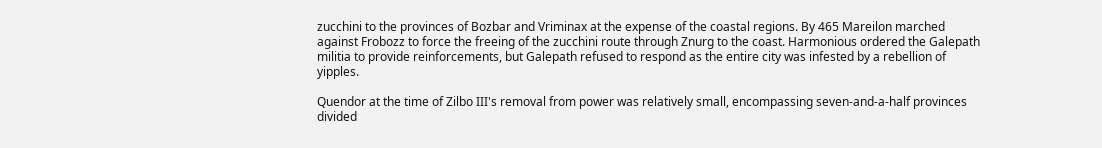zucchini to the provinces of Bozbar and Vriminax at the expense of the coastal regions. By 465 Mareilon marched against Frobozz to force the freeing of the zucchini route through Znurg to the coast. Harmonious ordered the Galepath militia to provide reinforcements, but Galepath refused to respond as the entire city was infested by a rebellion of yipples.

Quendor at the time of Zilbo III's removal from power was relatively small, encompassing seven-and-a-half provinces divided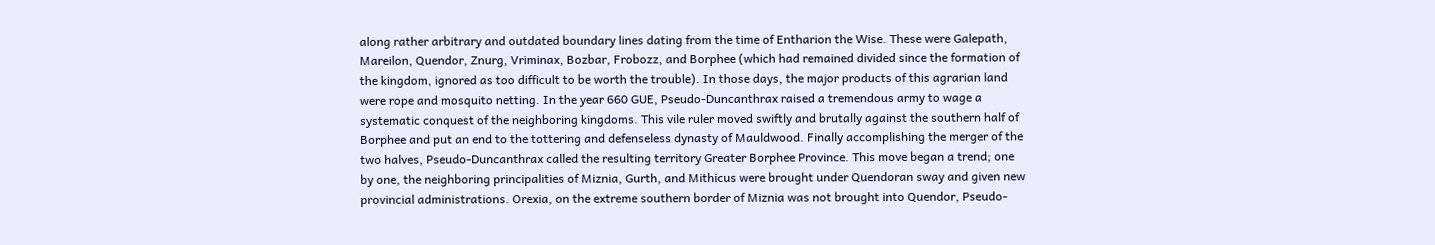along rather arbitrary and outdated boundary lines dating from the time of Entharion the Wise. These were Galepath, Mareilon, Quendor, Znurg, Vriminax, Bozbar, Frobozz, and Borphee (which had remained divided since the formation of the kingdom, ignored as too difficult to be worth the trouble). In those days, the major products of this agrarian land were rope and mosquito netting. In the year 660 GUE, Pseudo-Duncanthrax raised a tremendous army to wage a systematic conquest of the neighboring kingdoms. This vile ruler moved swiftly and brutally against the southern half of Borphee and put an end to the tottering and defenseless dynasty of Mauldwood. Finally accomplishing the merger of the two halves, Pseudo-Duncanthrax called the resulting territory Greater Borphee Province. This move began a trend; one by one, the neighboring principalities of Miznia, Gurth, and Mithicus were brought under Quendoran sway and given new provincial administrations. Orexia, on the extreme southern border of Miznia was not brought into Quendor, Pseudo-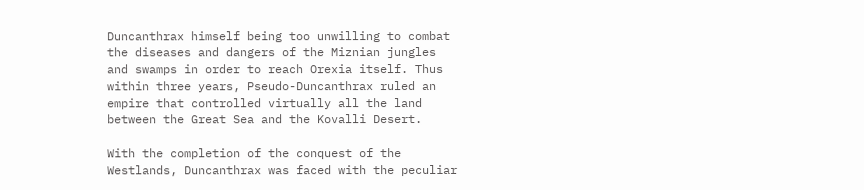Duncanthrax himself being too unwilling to combat the diseases and dangers of the Miznian jungles and swamps in order to reach Orexia itself. Thus within three years, Pseudo-Duncanthrax ruled an empire that controlled virtually all the land between the Great Sea and the Kovalli Desert.

With the completion of the conquest of the Westlands, Duncanthrax was faced with the peculiar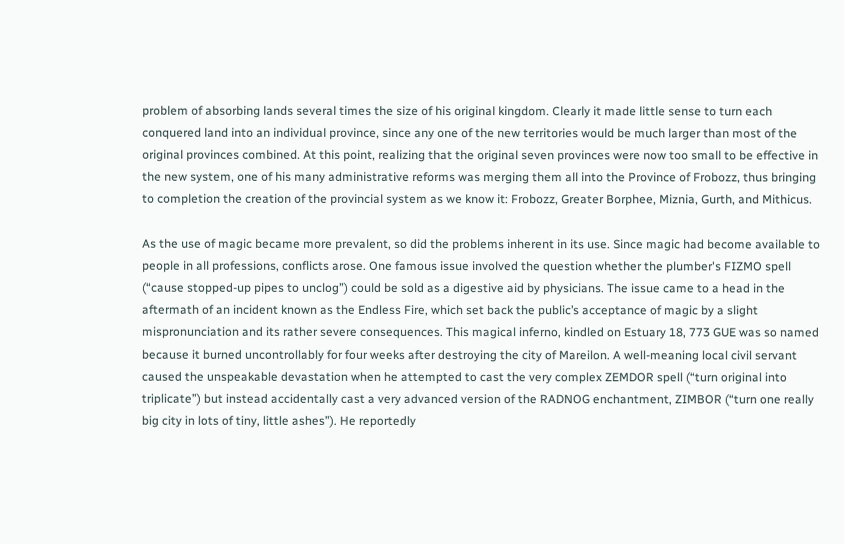problem of absorbing lands several times the size of his original kingdom. Clearly it made little sense to turn each conquered land into an individual province, since any one of the new territories would be much larger than most of the original provinces combined. At this point, realizing that the original seven provinces were now too small to be effective in the new system, one of his many administrative reforms was merging them all into the Province of Frobozz, thus bringing to completion the creation of the provincial system as we know it: Frobozz, Greater Borphee, Miznia, Gurth, and Mithicus.

As the use of magic became more prevalent, so did the problems inherent in its use. Since magic had become available to people in all professions, conflicts arose. One famous issue involved the question whether the plumber's FIZMO spell (“cause stopped-up pipes to unclog”) could be sold as a digestive aid by physicians. The issue came to a head in the aftermath of an incident known as the Endless Fire, which set back the public’s acceptance of magic by a slight mispronunciation and its rather severe consequences. This magical inferno, kindled on Estuary 18, 773 GUE was so named because it burned uncontrollably for four weeks after destroying the city of Mareilon. A well-meaning local civil servant caused the unspeakable devastation when he attempted to cast the very complex ZEMDOR spell (“turn original into triplicate”) but instead accidentally cast a very advanced version of the RADNOG enchantment, ZIMBOR (“turn one really big city in lots of tiny, little ashes”). He reportedly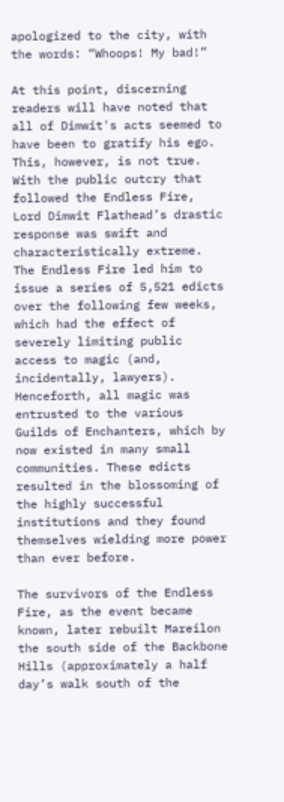apologized to the city, with the words: “Whoops! My bad!”

At this point, discerning readers will have noted that all of Dimwit's acts seemed to have been to gratify his ego. This, however, is not true. With the public outcry that followed the Endless Fire, Lord Dimwit Flathead’s drastic response was swift and characteristically extreme. The Endless Fire led him to issue a series of 5,521 edicts over the following few weeks, which had the effect of severely limiting public access to magic (and, incidentally, lawyers). Henceforth, all magic was entrusted to the various Guilds of Enchanters, which by now existed in many small communities. These edicts resulted in the blossoming of the highly successful institutions and they found themselves wielding more power than ever before.

The survivors of the Endless Fire, as the event became known, later rebuilt Mareilon the south side of the Backbone Hills (approximately a half day’s walk south of the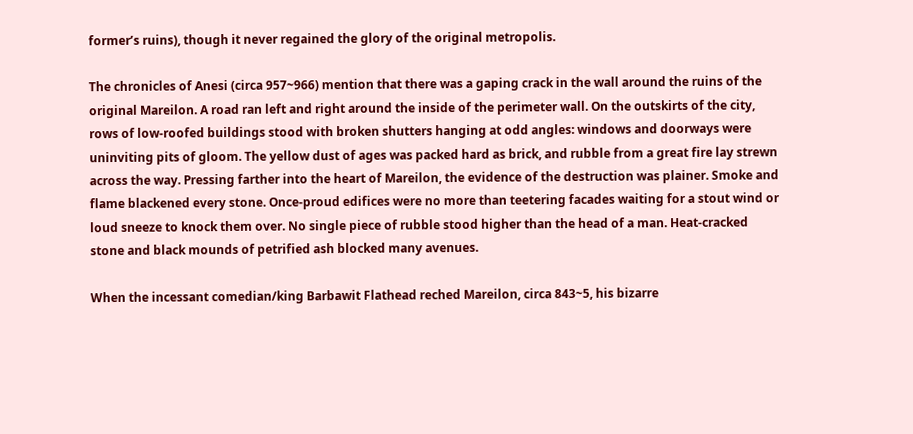former’s ruins), though it never regained the glory of the original metropolis.

The chronicles of Anesi (circa 957~966) mention that there was a gaping crack in the wall around the ruins of the original Mareilon. A road ran left and right around the inside of the perimeter wall. On the outskirts of the city, rows of low-roofed buildings stood with broken shutters hanging at odd angles: windows and doorways were uninviting pits of gloom. The yellow dust of ages was packed hard as brick, and rubble from a great fire lay strewn across the way. Pressing farther into the heart of Mareilon, the evidence of the destruction was plainer. Smoke and flame blackened every stone. Once-proud edifices were no more than teetering facades waiting for a stout wind or loud sneeze to knock them over. No single piece of rubble stood higher than the head of a man. Heat-cracked stone and black mounds of petrified ash blocked many avenues.

When the incessant comedian/king Barbawit Flathead reched Mareilon, circa 843~5, his bizarre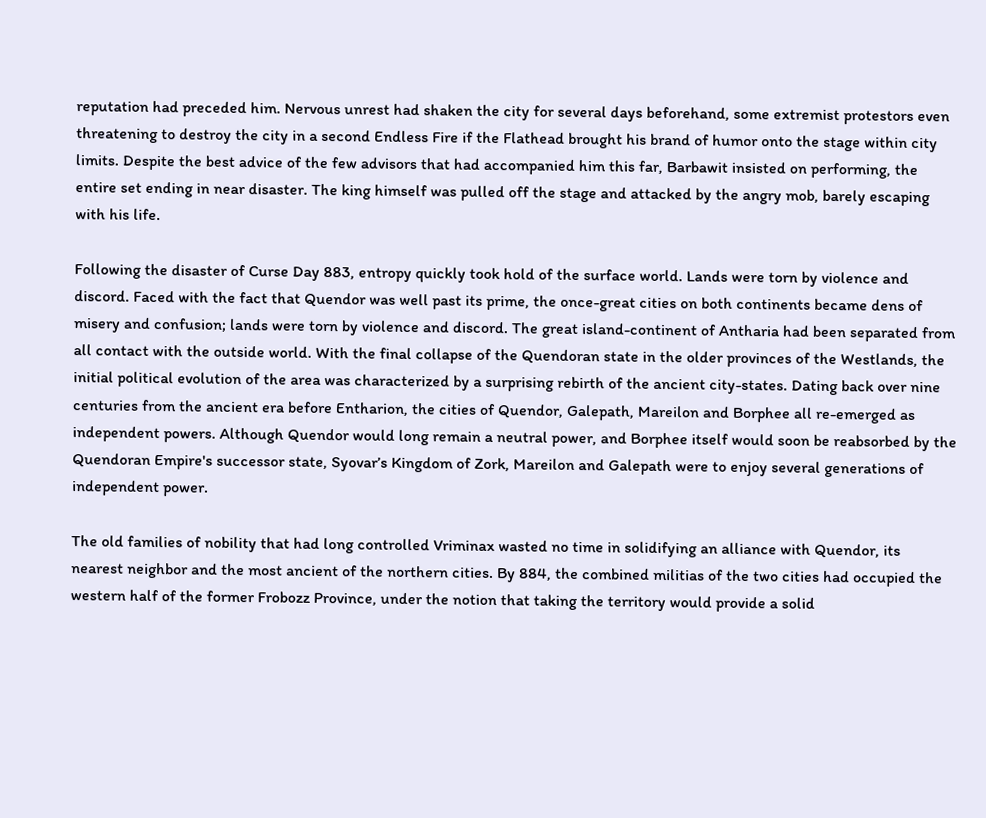reputation had preceded him. Nervous unrest had shaken the city for several days beforehand, some extremist protestors even threatening to destroy the city in a second Endless Fire if the Flathead brought his brand of humor onto the stage within city limits. Despite the best advice of the few advisors that had accompanied him this far, Barbawit insisted on performing, the entire set ending in near disaster. The king himself was pulled off the stage and attacked by the angry mob, barely escaping with his life.

Following the disaster of Curse Day 883, entropy quickly took hold of the surface world. Lands were torn by violence and discord. Faced with the fact that Quendor was well past its prime, the once-great cities on both continents became dens of misery and confusion; lands were torn by violence and discord. The great island-continent of Antharia had been separated from all contact with the outside world. With the final collapse of the Quendoran state in the older provinces of the Westlands, the initial political evolution of the area was characterized by a surprising rebirth of the ancient city-states. Dating back over nine centuries from the ancient era before Entharion, the cities of Quendor, Galepath, Mareilon and Borphee all re-emerged as independent powers. Although Quendor would long remain a neutral power, and Borphee itself would soon be reabsorbed by the Quendoran Empire's successor state, Syovar’s Kingdom of Zork, Mareilon and Galepath were to enjoy several generations of independent power.

The old families of nobility that had long controlled Vriminax wasted no time in solidifying an alliance with Quendor, its nearest neighbor and the most ancient of the northern cities. By 884, the combined militias of the two cities had occupied the western half of the former Frobozz Province, under the notion that taking the territory would provide a solid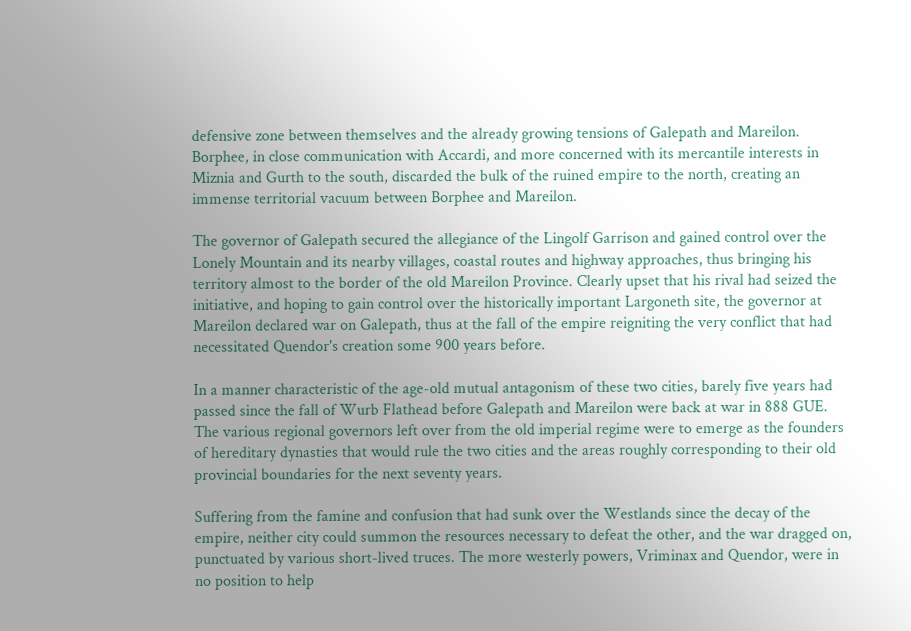defensive zone between themselves and the already growing tensions of Galepath and Mareilon. Borphee, in close communication with Accardi, and more concerned with its mercantile interests in Miznia and Gurth to the south, discarded the bulk of the ruined empire to the north, creating an immense territorial vacuum between Borphee and Mareilon.

The governor of Galepath secured the allegiance of the Lingolf Garrison and gained control over the Lonely Mountain and its nearby villages, coastal routes and highway approaches, thus bringing his territory almost to the border of the old Mareilon Province. Clearly upset that his rival had seized the initiative, and hoping to gain control over the historically important Largoneth site, the governor at Mareilon declared war on Galepath, thus at the fall of the empire reigniting the very conflict that had necessitated Quendor's creation some 900 years before.

In a manner characteristic of the age-old mutual antagonism of these two cities, barely five years had passed since the fall of Wurb Flathead before Galepath and Mareilon were back at war in 888 GUE. The various regional governors left over from the old imperial regime were to emerge as the founders of hereditary dynasties that would rule the two cities and the areas roughly corresponding to their old provincial boundaries for the next seventy years.

Suffering from the famine and confusion that had sunk over the Westlands since the decay of the empire, neither city could summon the resources necessary to defeat the other, and the war dragged on, punctuated by various short-lived truces. The more westerly powers, Vriminax and Quendor, were in no position to help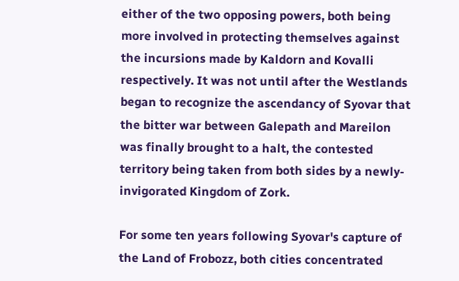either of the two opposing powers, both being more involved in protecting themselves against the incursions made by Kaldorn and Kovalli respectively. It was not until after the Westlands began to recognize the ascendancy of Syovar that the bitter war between Galepath and Mareilon was finally brought to a halt, the contested territory being taken from both sides by a newly-invigorated Kingdom of Zork.

For some ten years following Syovar's capture of the Land of Frobozz, both cities concentrated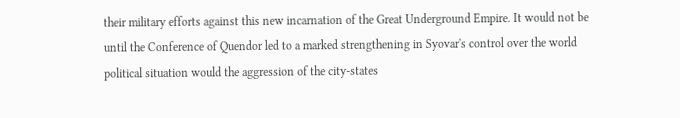their military efforts against this new incarnation of the Great Underground Empire. It would not be until the Conference of Quendor led to a marked strengthening in Syovar's control over the world political situation would the aggression of the city-states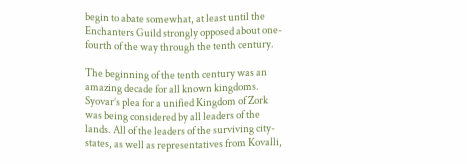begin to abate somewhat, at least until the Enchanters Guild strongly opposed about one-fourth of the way through the tenth century.

The beginning of the tenth century was an amazing decade for all known kingdoms. Syovar’s plea for a unified Kingdom of Zork was being considered by all leaders of the lands. All of the leaders of the surviving city-states, as well as representatives from Kovalli,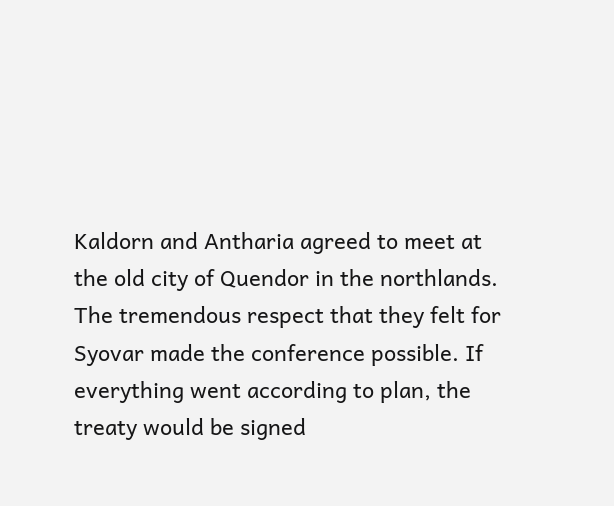Kaldorn and Antharia agreed to meet at the old city of Quendor in the northlands. The tremendous respect that they felt for Syovar made the conference possible. If everything went according to plan, the treaty would be signed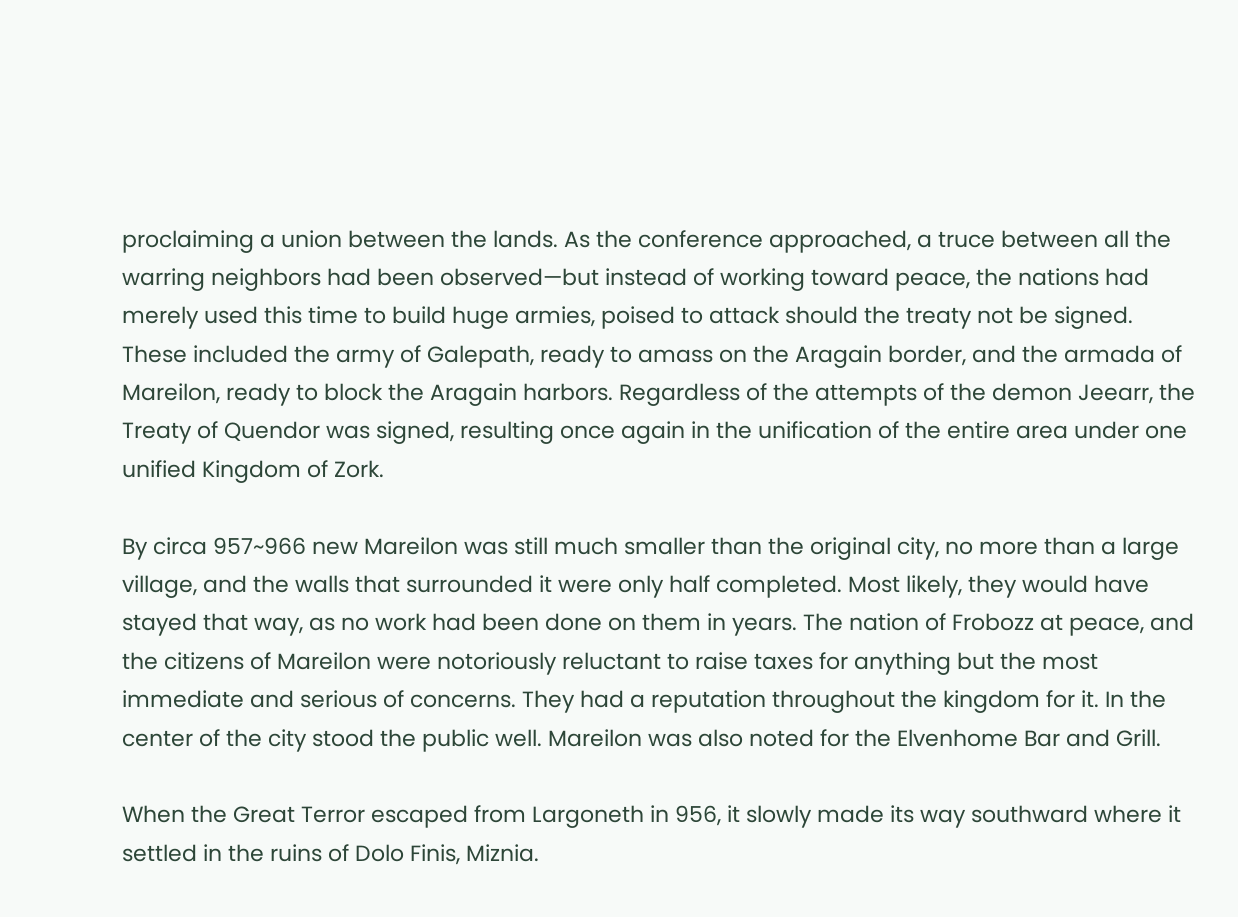proclaiming a union between the lands. As the conference approached, a truce between all the warring neighbors had been observed—but instead of working toward peace, the nations had merely used this time to build huge armies, poised to attack should the treaty not be signed. These included the army of Galepath, ready to amass on the Aragain border, and the armada of Mareilon, ready to block the Aragain harbors. Regardless of the attempts of the demon Jeearr, the Treaty of Quendor was signed, resulting once again in the unification of the entire area under one unified Kingdom of Zork.

By circa 957~966 new Mareilon was still much smaller than the original city, no more than a large village, and the walls that surrounded it were only half completed. Most likely, they would have stayed that way, as no work had been done on them in years. The nation of Frobozz at peace, and the citizens of Mareilon were notoriously reluctant to raise taxes for anything but the most immediate and serious of concerns. They had a reputation throughout the kingdom for it. In the center of the city stood the public well. Mareilon was also noted for the Elvenhome Bar and Grill.

When the Great Terror escaped from Largoneth in 956, it slowly made its way southward where it settled in the ruins of Dolo Finis, Miznia.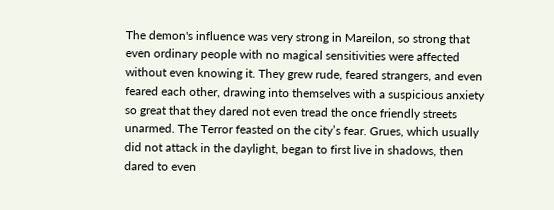The demon's influence was very strong in Mareilon, so strong that even ordinary people with no magical sensitivities were affected without even knowing it. They grew rude, feared strangers, and even feared each other, drawing into themselves with a suspicious anxiety so great that they dared not even tread the once friendly streets unarmed. The Terror feasted on the city’s fear. Grues, which usually did not attack in the daylight, began to first live in shadows, then dared to even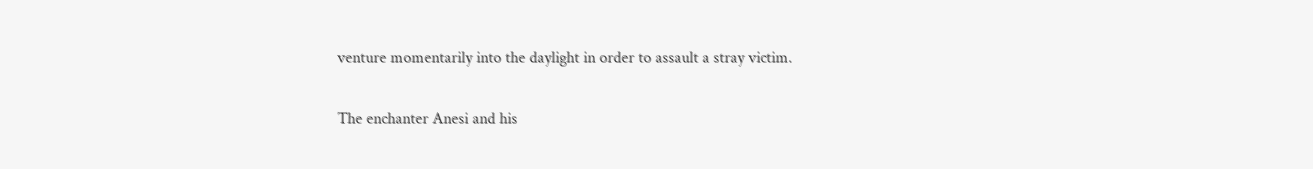venture momentarily into the daylight in order to assault a stray victim.

The enchanter Anesi and his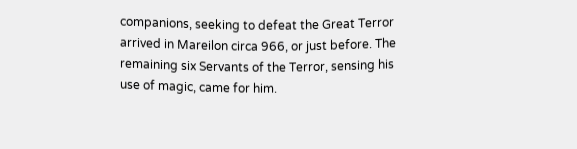companions, seeking to defeat the Great Terror arrived in Mareilon circa 966, or just before. The remaining six Servants of the Terror, sensing his use of magic, came for him.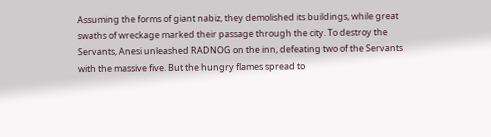Assuming the forms of giant nabiz, they demolished its buildings, while great swaths of wreckage marked their passage through the city. To destroy the Servants, Anesi unleashed RADNOG on the inn, defeating two of the Servants with the massive five. But the hungry flames spread to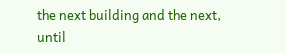the next building and the next, until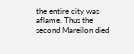the entire city was aflame. Thus the second Mareilon died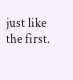just like the first.